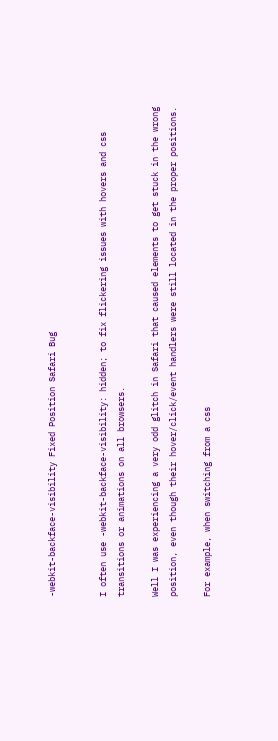-webkit-backface-visibility Fixed Position Safari Bug


I often use -webkit-backface-visibility: hidden; to fix flickering issues with hovers and css transitions or animations on all browsers.

Well I was experiencing a very odd glitch in Safari that caused elements to get stuck in the wrong position, even though their hover/click/event handlers were still located in the proper positions.

For example, when switching from a css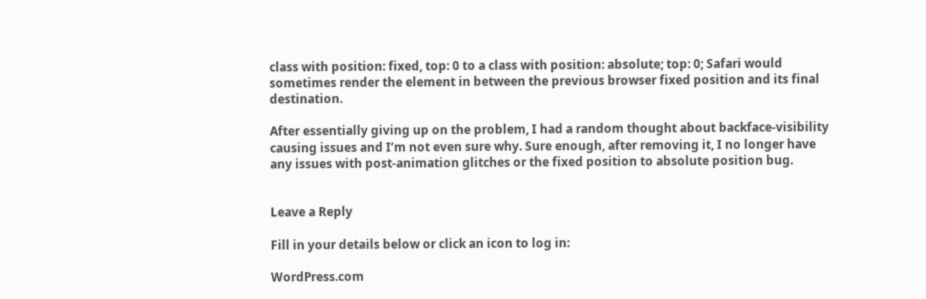class with position: fixed, top: 0 to a class with position: absolute; top: 0; Safari would sometimes render the element in between the previous browser fixed position and its final destination.

After essentially giving up on the problem, I had a random thought about backface-visibility causing issues and I’m not even sure why. Sure enough, after removing it, I no longer have any issues with post-animation glitches or the fixed position to absolute position bug.


Leave a Reply

Fill in your details below or click an icon to log in:

WordPress.com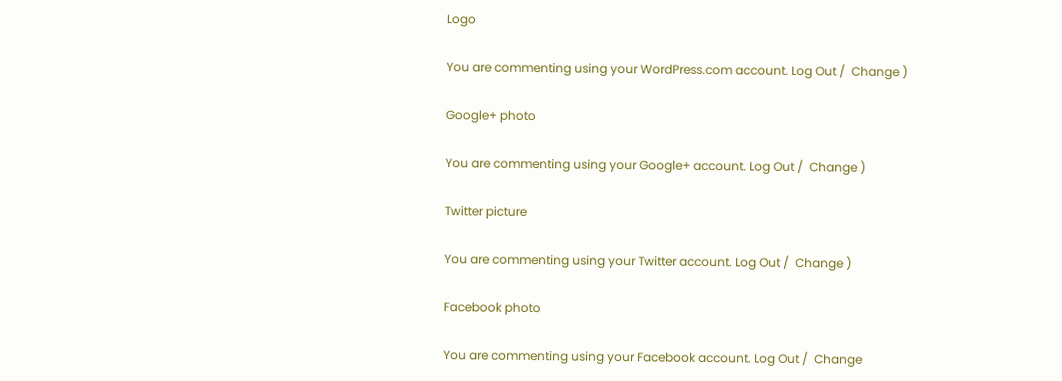Logo

You are commenting using your WordPress.com account. Log Out /  Change )

Google+ photo

You are commenting using your Google+ account. Log Out /  Change )

Twitter picture

You are commenting using your Twitter account. Log Out /  Change )

Facebook photo

You are commenting using your Facebook account. Log Out /  Change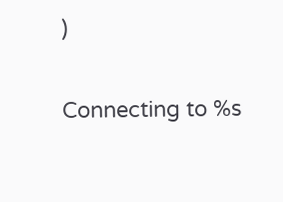)


Connecting to %s